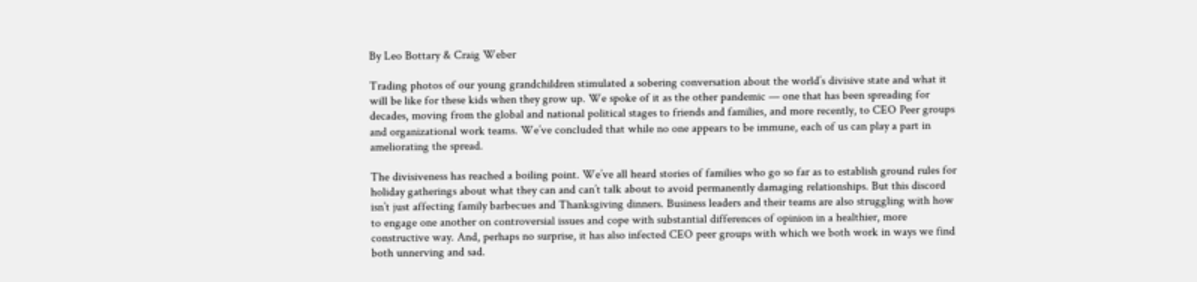By Leo Bottary & Craig Weber

Trading photos of our young grandchildren stimulated a sobering conversation about the world’s divisive state and what it will be like for these kids when they grow up. We spoke of it as the other pandemic — one that has been spreading for decades, moving from the global and national political stages to friends and families, and more recently, to CEO Peer groups and organizational work teams. We’ve concluded that while no one appears to be immune, each of us can play a part in ameliorating the spread.

The divisiveness has reached a boiling point. We’ve all heard stories of families who go so far as to establish ground rules for holiday gatherings about what they can and can’t talk about to avoid permanently damaging relationships. But this discord isn’t just affecting family barbecues and Thanksgiving dinners. Business leaders and their teams are also struggling with how to engage one another on controversial issues and cope with substantial differences of opinion in a healthier, more constructive way. And, perhaps no surprise, it has also infected CEO peer groups with which we both work in ways we find both unnerving and sad.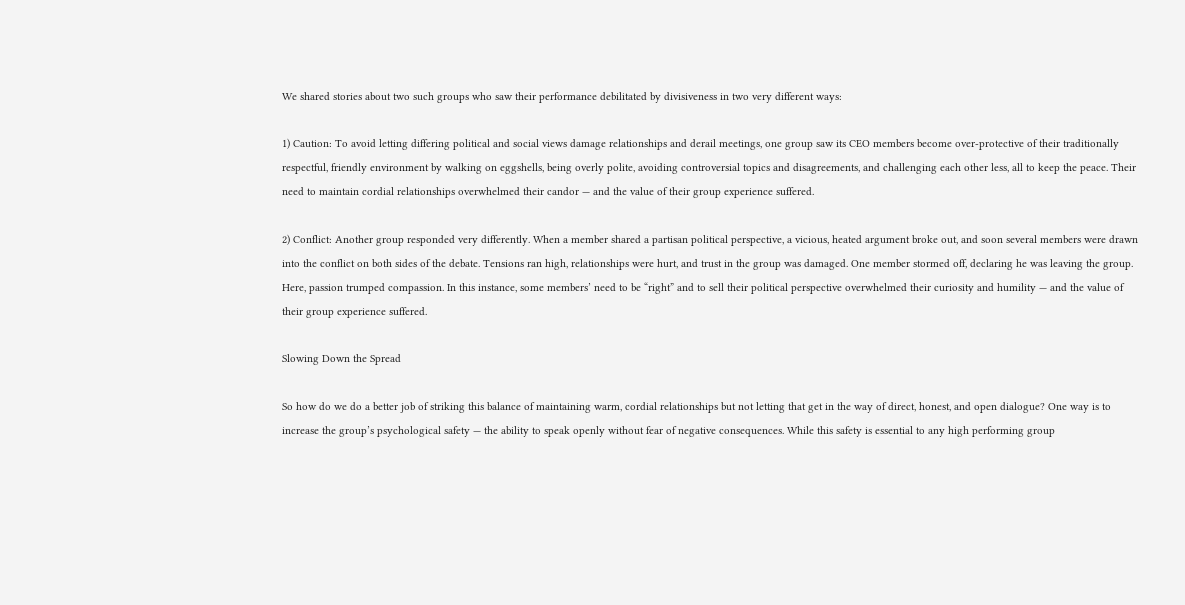We shared stories about two such groups who saw their performance debilitated by divisiveness in two very different ways:

1) Caution: To avoid letting differing political and social views damage relationships and derail meetings, one group saw its CEO members become over-protective of their traditionally respectful, friendly environment by walking on eggshells, being overly polite, avoiding controversial topics and disagreements, and challenging each other less, all to keep the peace. Their need to maintain cordial relationships overwhelmed their candor — and the value of their group experience suffered.

2) Conflict: Another group responded very differently. When a member shared a partisan political perspective, a vicious, heated argument broke out, and soon several members were drawn into the conflict on both sides of the debate. Tensions ran high, relationships were hurt, and trust in the group was damaged. One member stormed off, declaring he was leaving the group. Here, passion trumped compassion. In this instance, some members’ need to be “right” and to sell their political perspective overwhelmed their curiosity and humility — and the value of their group experience suffered.

Slowing Down the Spread

So how do we do a better job of striking this balance of maintaining warm, cordial relationships but not letting that get in the way of direct, honest, and open dialogue? One way is to increase the group’s psychological safety — the ability to speak openly without fear of negative consequences. While this safety is essential to any high performing group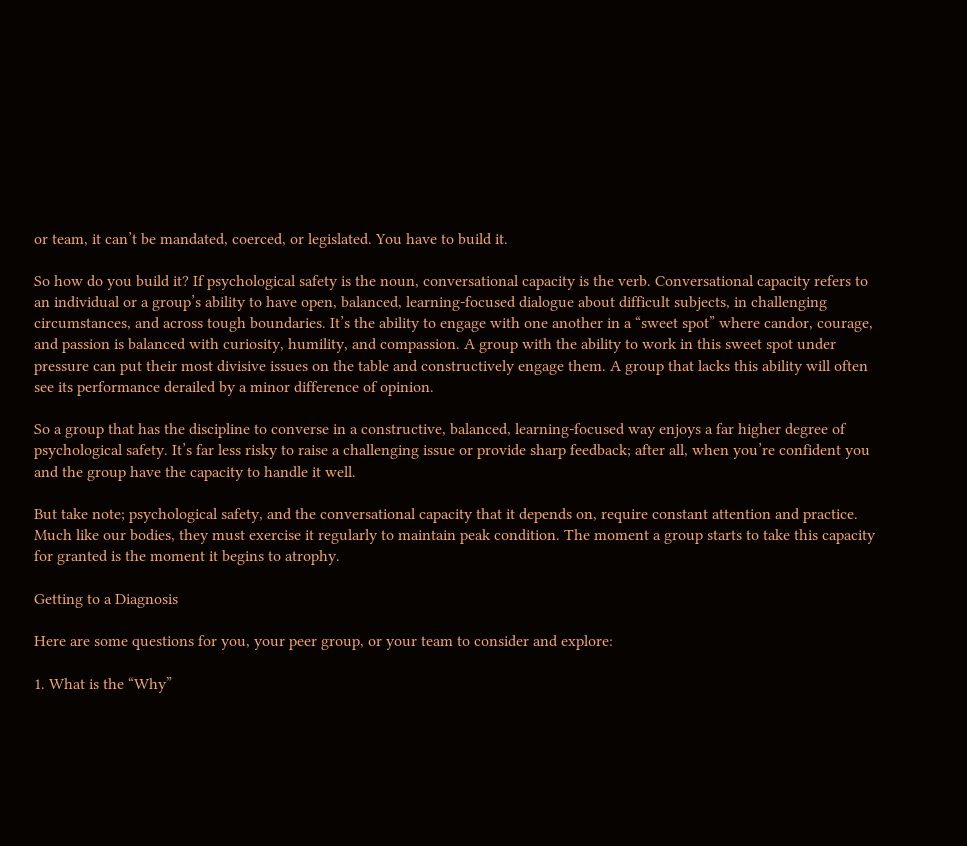or team, it can’t be mandated, coerced, or legislated. You have to build it.

So how do you build it? If psychological safety is the noun, conversational capacity is the verb. Conversational capacity refers to an individual or a group’s ability to have open, balanced, learning-focused dialogue about difficult subjects, in challenging circumstances, and across tough boundaries. It’s the ability to engage with one another in a “sweet spot” where candor, courage, and passion is balanced with curiosity, humility, and compassion. A group with the ability to work in this sweet spot under pressure can put their most divisive issues on the table and constructively engage them. A group that lacks this ability will often see its performance derailed by a minor difference of opinion.

So a group that has the discipline to converse in a constructive, balanced, learning-focused way enjoys a far higher degree of psychological safety. It’s far less risky to raise a challenging issue or provide sharp feedback; after all, when you’re confident you and the group have the capacity to handle it well.

But take note; psychological safety, and the conversational capacity that it depends on, require constant attention and practice. Much like our bodies, they must exercise it regularly to maintain peak condition. The moment a group starts to take this capacity for granted is the moment it begins to atrophy.

Getting to a Diagnosis

Here are some questions for you, your peer group, or your team to consider and explore:

1. What is the “Why”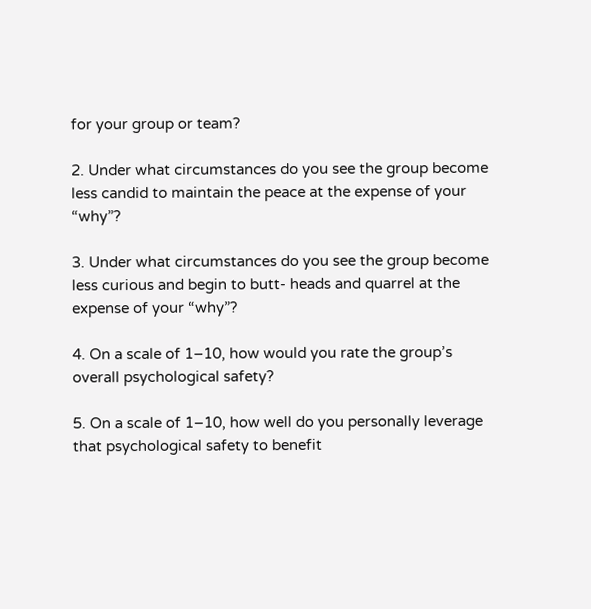for your group or team?

2. Under what circumstances do you see the group become less candid to maintain the peace at the expense of your “why”?

3. Under what circumstances do you see the group become less curious and begin to butt- heads and quarrel at the expense of your “why”?

4. On a scale of 1–10, how would you rate the group’s overall psychological safety?

5. On a scale of 1–10, how well do you personally leverage that psychological safety to benefit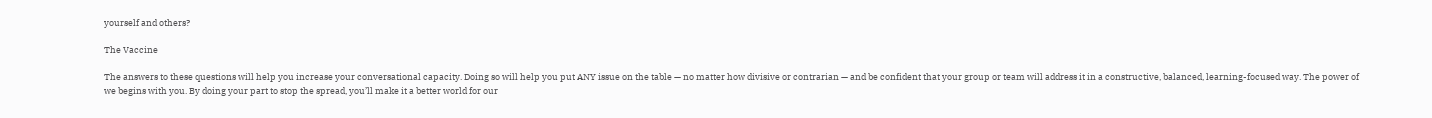yourself and others?

The Vaccine

The answers to these questions will help you increase your conversational capacity. Doing so will help you put ANY issue on the table — no matter how divisive or contrarian — and be confident that your group or team will address it in a constructive, balanced, learning-focused way. The power of we begins with you. By doing your part to stop the spread, you’ll make it a better world for our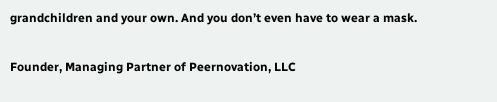grandchildren and your own. And you don’t even have to wear a mask.

Founder, Managing Partner of Peernovation, LLC